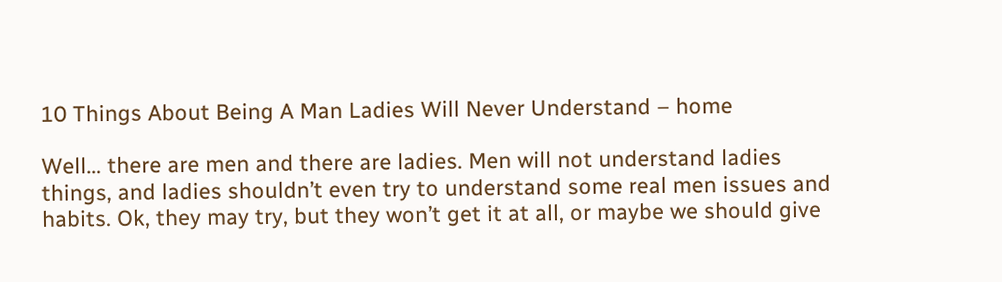10 Things About Being A Man Ladies Will Never Understand – home

Well… there are men and there are ladies. Men will not understand ladies things, and ladies shouldn’t even try to understand some real men issues and habits. Ok, they may try, but they won’t get it at all, or maybe we should give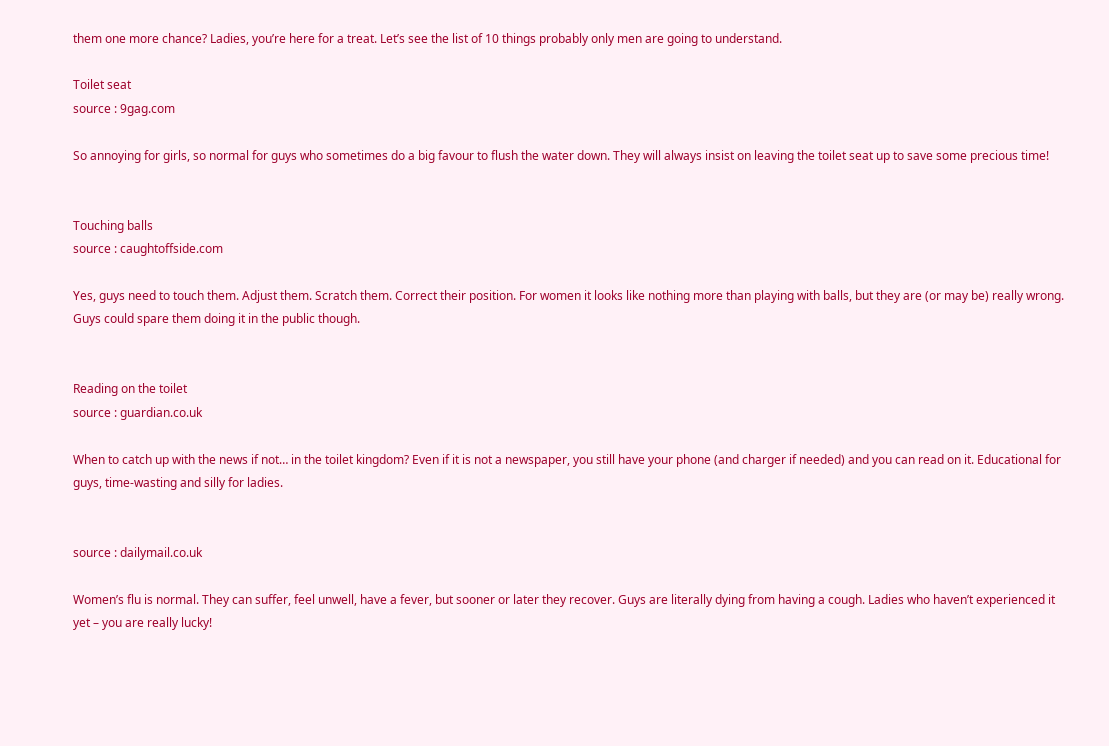them one more chance? Ladies, you’re here for a treat. Let’s see the list of 10 things probably only men are going to understand.

Toilet seat
source : 9gag.com

So annoying for girls, so normal for guys who sometimes do a big favour to flush the water down. They will always insist on leaving the toilet seat up to save some precious time!


Touching balls
source : caughtoffside.com

Yes, guys need to touch them. Adjust them. Scratch them. Correct their position. For women it looks like nothing more than playing with balls, but they are (or may be) really wrong. Guys could spare them doing it in the public though.


Reading on the toilet
source : guardian.co.uk

When to catch up with the news if not… in the toilet kingdom? Even if it is not a newspaper, you still have your phone (and charger if needed) and you can read on it. Educational for guys, time-wasting and silly for ladies.


source : dailymail.co.uk

Women’s flu is normal. They can suffer, feel unwell, have a fever, but sooner or later they recover. Guys are literally dying from having a cough. Ladies who haven’t experienced it yet – you are really lucky!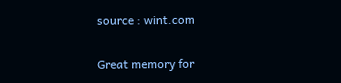source : wint.com

Great memory for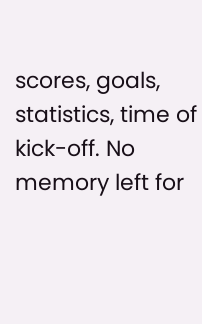scores, goals, statistics, time of kick-off. No memory left for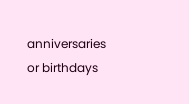anniversaries or birthdays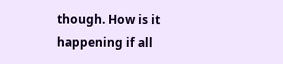though. How is it happening if all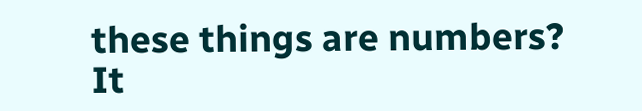these things are numbers? It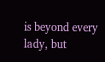is beyond every lady, but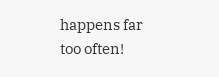happens far too often!